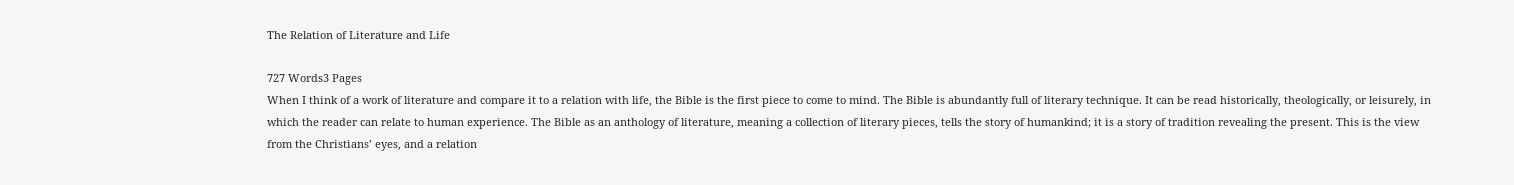The Relation of Literature and Life

727 Words3 Pages
When I think of a work of literature and compare it to a relation with life, the Bible is the first piece to come to mind. The Bible is abundantly full of literary technique. It can be read historically, theologically, or leisurely, in which the reader can relate to human experience. The Bible as an anthology of literature, meaning a collection of literary pieces, tells the story of humankind; it is a story of tradition revealing the present. This is the view from the Christians’ eyes, and a relation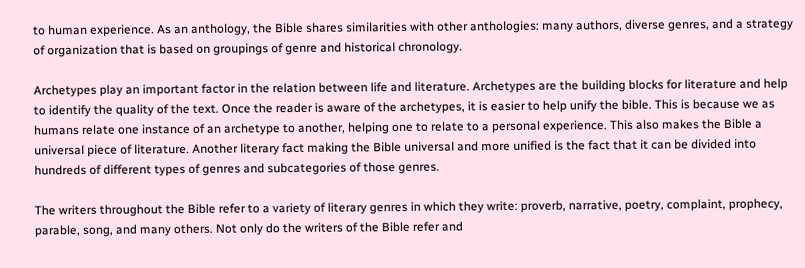to human experience. As an anthology, the Bible shares similarities with other anthologies: many authors, diverse genres, and a strategy of organization that is based on groupings of genre and historical chronology.

Archetypes play an important factor in the relation between life and literature. Archetypes are the building blocks for literature and help to identify the quality of the text. Once the reader is aware of the archetypes, it is easier to help unify the bible. This is because we as humans relate one instance of an archetype to another, helping one to relate to a personal experience. This also makes the Bible a universal piece of literature. Another literary fact making the Bible universal and more unified is the fact that it can be divided into hundreds of different types of genres and subcategories of those genres.

The writers throughout the Bible refer to a variety of literary genres in which they write: proverb, narrative, poetry, complaint, prophecy, parable, song, and many others. Not only do the writers of the Bible refer and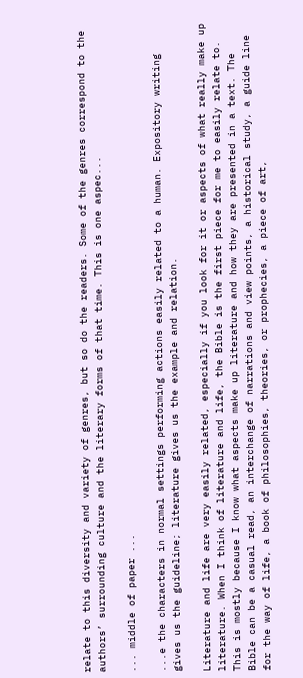relate to this diversity and variety of genres, but so do the readers. Some of the genres correspond to the authors’ surrounding culture and the literary forms of that time. This is one aspec...

... middle of paper ...

...e the characters in normal settings performing actions easily related to a human. Expository writing gives us the guideline; literature gives us the example and relation.

Literature and life are very easily related, especially if you look for it or aspects of what really make up literature. When I think of literature and life, the Bible is the first piece for me to easily relate to. This is mostly because I know what aspects make up literature and how they are presented in a text. The Bible can be a casual read, an interchange of narrations and view points, a historical study, a guide line for the way of life, a book of philosophies, theories, or prophecies, a piece of art,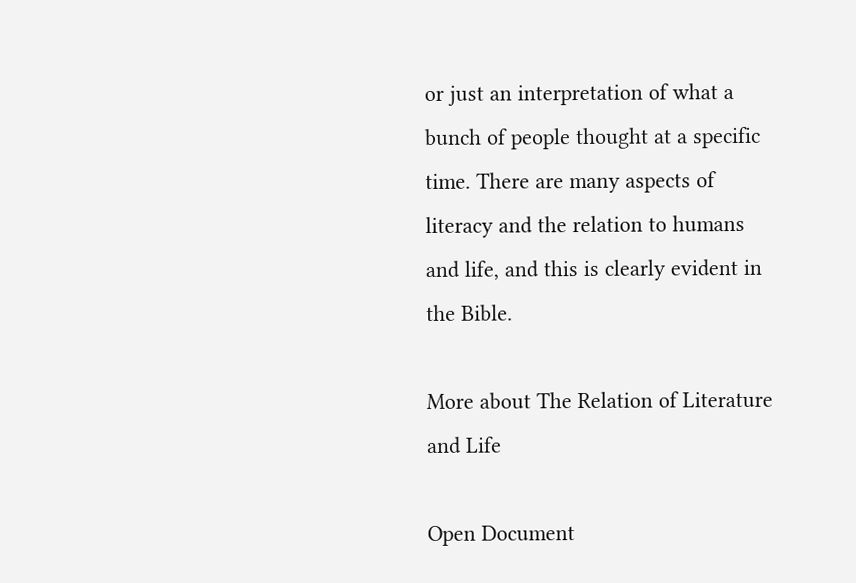or just an interpretation of what a bunch of people thought at a specific time. There are many aspects of literacy and the relation to humans and life, and this is clearly evident in the Bible.

More about The Relation of Literature and Life

Open Document